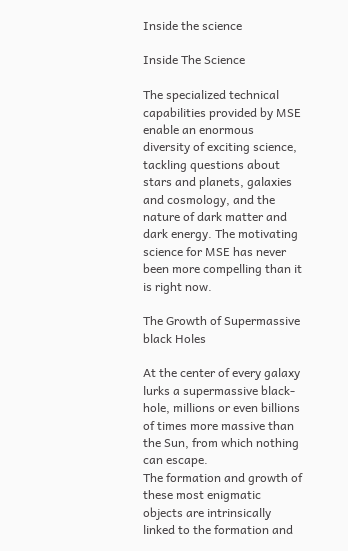Inside the science

Inside The Science

The specialized technical capabilities provided by MSE enable an enormous diversity of exciting science, tackling questions about stars and planets, galaxies and cosmology, and the nature of dark matter and dark energy. The motivating science for MSE has never been more compelling than it is right now.

The Growth of Supermassive black Holes

At the center of every galaxy lurks a supermassive black-hole, millions or even billions of times more massive than the Sun, from which nothing can escape.
The formation and growth of these most enigmatic objects are intrinsically linked to the formation and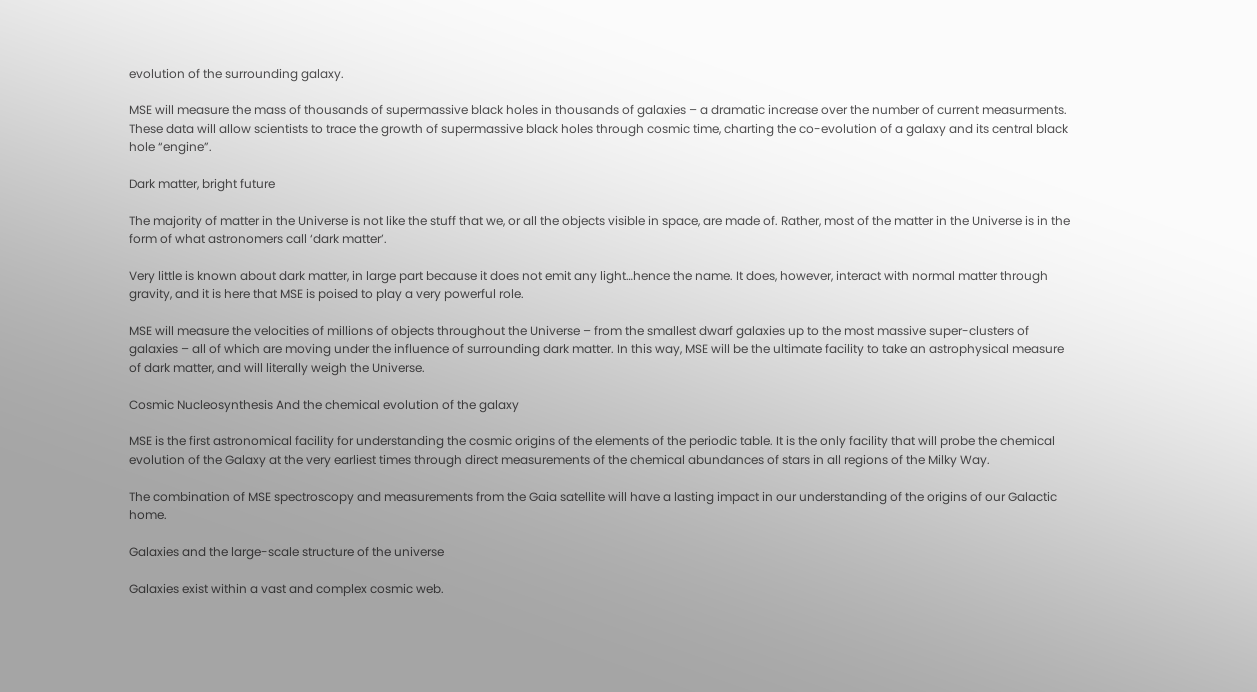evolution of the surrounding galaxy.

MSE will measure the mass of thousands of supermassive black holes in thousands of galaxies – a dramatic increase over the number of current measurments. These data will allow scientists to trace the growth of supermassive black holes through cosmic time, charting the co-evolution of a galaxy and its central black hole “engine”.

Dark matter, bright future

The majority of matter in the Universe is not like the stuff that we, or all the objects visible in space, are made of. Rather, most of the matter in the Universe is in the form of what astronomers call ‘dark matter’.

Very little is known about dark matter, in large part because it does not emit any light…hence the name. It does, however, interact with normal matter through gravity, and it is here that MSE is poised to play a very powerful role.

MSE will measure the velocities of millions of objects throughout the Universe – from the smallest dwarf galaxies up to the most massive super-clusters of galaxies – all of which are moving under the influence of surrounding dark matter. In this way, MSE will be the ultimate facility to take an astrophysical measure of dark matter, and will literally weigh the Universe.

Cosmic Nucleosynthesis And the chemical evolution of the galaxy

MSE is the first astronomical facility for understanding the cosmic origins of the elements of the periodic table. It is the only facility that will probe the chemical evolution of the Galaxy at the very earliest times through direct measurements of the chemical abundances of stars in all regions of the Milky Way.

The combination of MSE spectroscopy and measurements from the Gaia satellite will have a lasting impact in our understanding of the origins of our Galactic home.

Galaxies and the large-scale structure of the universe

Galaxies exist within a vast and complex cosmic web.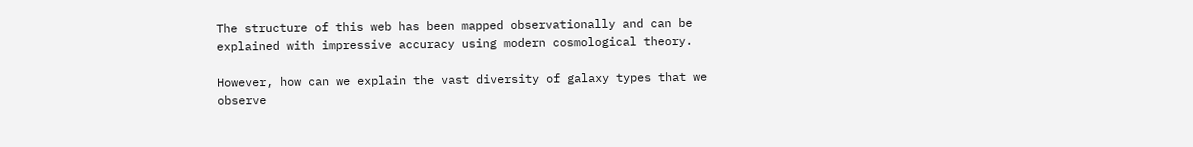The structure of this web has been mapped observationally and can be explained with impressive accuracy using modern cosmological theory.

However, how can we explain the vast diversity of galaxy types that we observe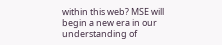within this web? MSE will begin a new era in our understanding of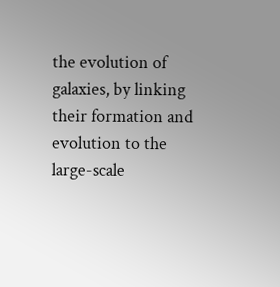the evolution of galaxies, by linking their formation and evolution to the large-scale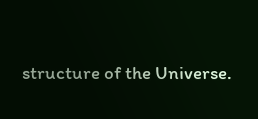structure of the Universe.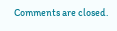Comments are closed.